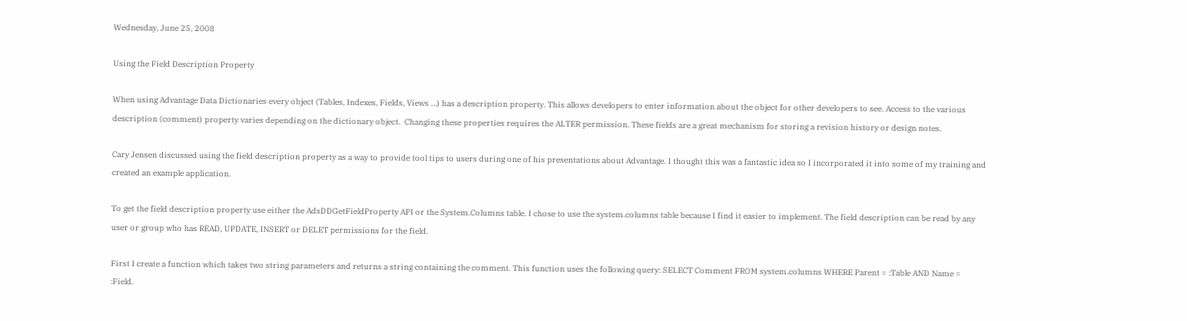Wednesday, June 25, 2008

Using the Field Description Property

When using Advantage Data Dictionaries every object (Tables, Indexes, Fields, Views …) has a description property. This allows developers to enter information about the object for other developers to see. Access to the various description (comment) property varies depending on the dictionary object.  Changing these properties requires the ALTER permission. These fields are a great mechanism for storing a revision history or design notes.

Cary Jensen discussed using the field description property as a way to provide tool tips to users during one of his presentations about Advantage. I thought this was a fantastic idea so I incorporated it into some of my training and created an example application.

To get the field description property use either the AdsDDGetFieldProperty API or the System.Columns table. I chose to use the system.columns table because I find it easier to implement. The field description can be read by any user or group who has READ, UPDATE, INSERT or DELET permissions for the field.

First I create a function which takes two string parameters and returns a string containing the comment. This function uses the following query: SELECT Comment FROM system.columns WHERE Parent = :Table AND Name = :Field.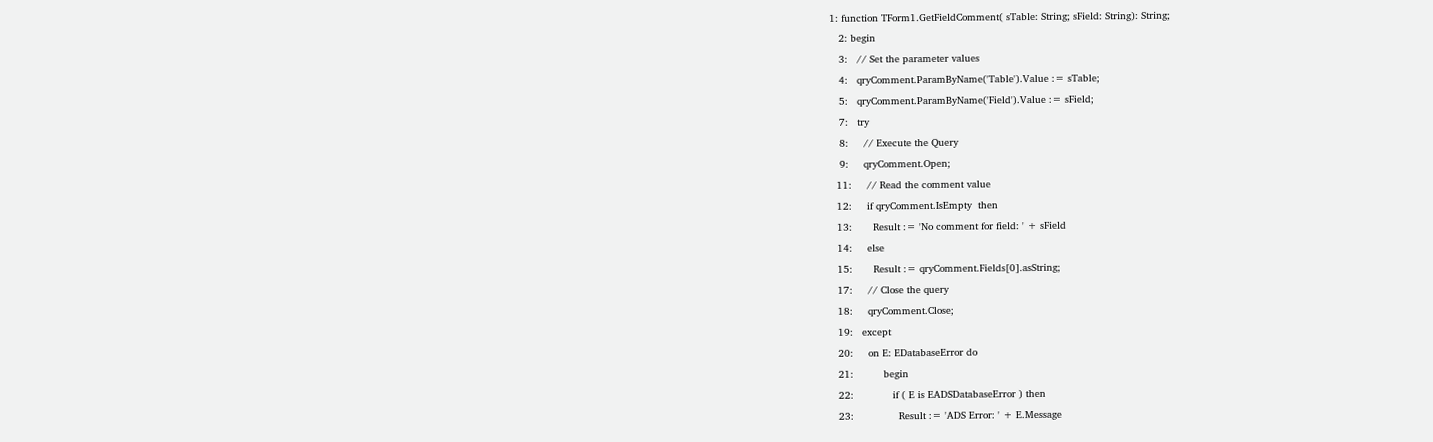1: function TForm1.GetFieldComment( sTable: String; sField: String): String;
   2: begin
   3:   // Set the parameter values
   4:   qryComment.ParamByName('Table').Value := sTable;
   5:   qryComment.ParamByName('Field').Value := sField;
   7:   try
   8:     // Execute the Query
   9:     qryComment.Open;
  11:     // Read the comment value
  12:     if qryComment.IsEmpty  then
  13:       Result := 'No comment for field: ' + sField
  14:     else
  15:       Result := qryComment.Fields[0].asString;
  17:     // Close the query
  18:     qryComment.Close;
  19:   except
  20:     on E: EDatabaseError do
  21:          begin
  22:             if ( E is EADSDatabaseError ) then
  23:               Result := 'ADS Error: ' + E.Message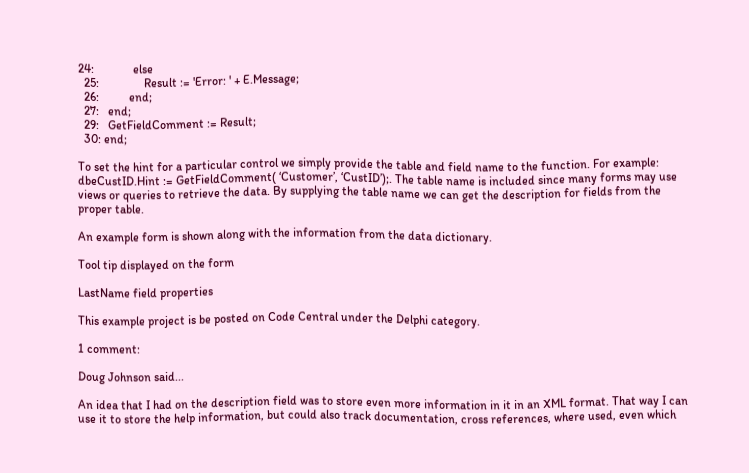24:             else
  25:               Result := 'Error: ' + E.Message;
  26:          end;
  27:   end;
  29:   GetFieldComment := Result;
  30: end;

To set the hint for a particular control we simply provide the table and field name to the function. For example: dbeCustID.Hint := GetFieldComment( ‘Customer’, ‘CustID’);. The table name is included since many forms may use views or queries to retrieve the data. By supplying the table name we can get the description for fields from the proper table.

An example form is shown along with the information from the data dictionary.

Tool tip displayed on the form

LastName field properties

This example project is be posted on Code Central under the Delphi category.

1 comment:

Doug Johnson said...

An idea that I had on the description field was to store even more information in it in an XML format. That way I can use it to store the help information, but could also track documentation, cross references, where used, even which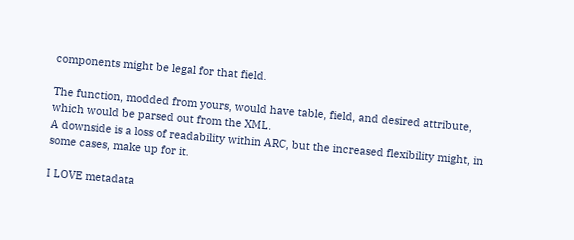components might be legal for that field.

The function, modded from yours, would have table, field, and desired attribute, which would be parsed out from the XML.
A downside is a loss of readability within ARC, but the increased flexibility might, in some cases, make up for it.

I LOVE metadata